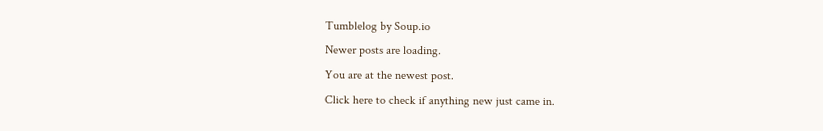Tumblelog by Soup.io
Newer posts are loading.
You are at the newest post.
Click here to check if anything new just came in.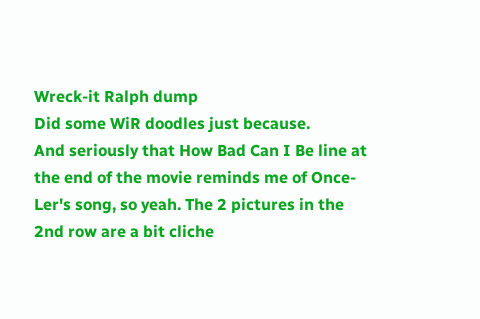Wreck-it Ralph dump
Did some WiR doodles just because.
And seriously that How Bad Can I Be line at the end of the movie reminds me of Once-Ler's song, so yeah. The 2 pictures in the 2nd row are a bit cliche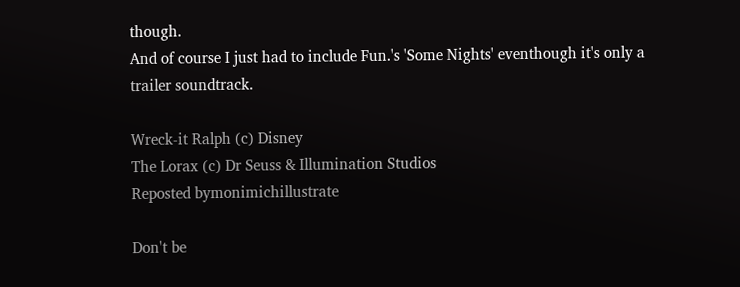though.
And of course I just had to include Fun.'s 'Some Nights' eventhough it's only a trailer soundtrack.

Wreck-it Ralph (c) Disney
The Lorax (c) Dr Seuss & Illumination Studios
Reposted bymonimichillustrate

Don't be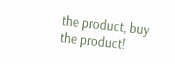the product, buy the product!